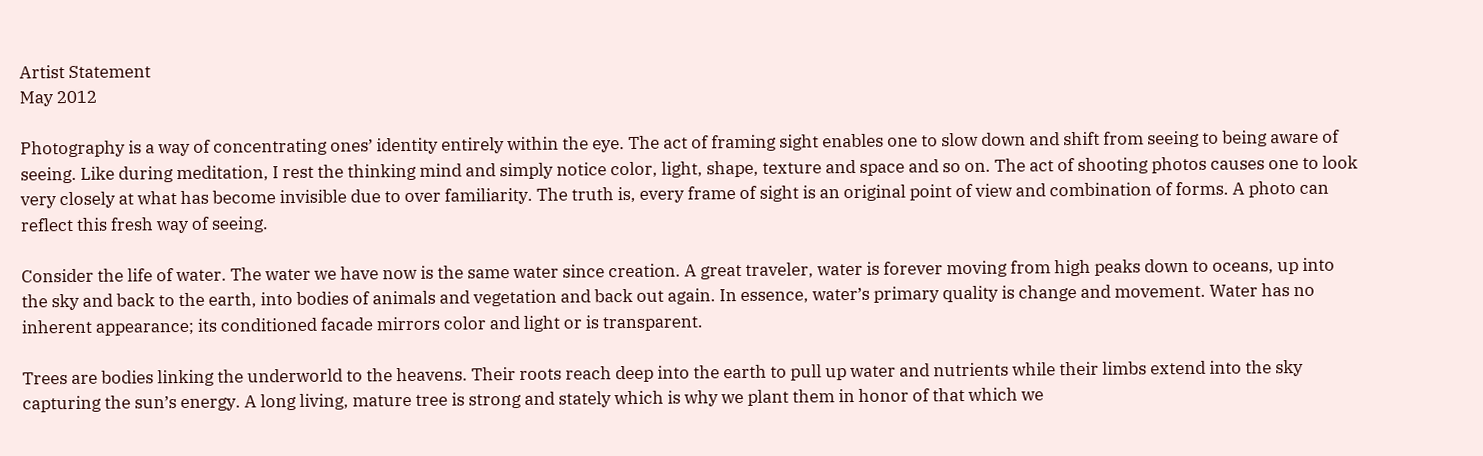Artist Statement
May 2012

Photography is a way of concentrating ones’ identity entirely within the eye. The act of framing sight enables one to slow down and shift from seeing to being aware of seeing. Like during meditation, I rest the thinking mind and simply notice color, light, shape, texture and space and so on. The act of shooting photos causes one to look very closely at what has become invisible due to over familiarity. The truth is, every frame of sight is an original point of view and combination of forms. A photo can reflect this fresh way of seeing.

Consider the life of water. The water we have now is the same water since creation. A great traveler, water is forever moving from high peaks down to oceans, up into the sky and back to the earth, into bodies of animals and vegetation and back out again. In essence, water’s primary quality is change and movement. Water has no inherent appearance; its conditioned facade mirrors color and light or is transparent.

Trees are bodies linking the underworld to the heavens. Their roots reach deep into the earth to pull up water and nutrients while their limbs extend into the sky capturing the sun’s energy. A long living, mature tree is strong and stately which is why we plant them in honor of that which we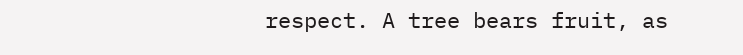respect. A tree bears fruit, as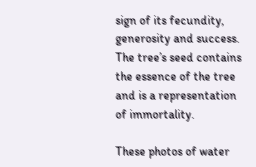sign of its fecundity, generosity and success. The tree’s seed contains the essence of the tree and is a representation of immortality.

These photos of water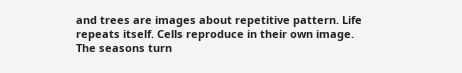and trees are images about repetitive pattern. Life repeats itself. Cells reproduce in their own image. The seasons turn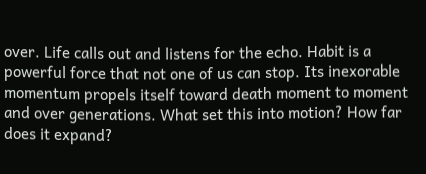over. Life calls out and listens for the echo. Habit is a powerful force that not one of us can stop. Its inexorable momentum propels itself toward death moment to moment and over generations. What set this into motion? How far does it expand?